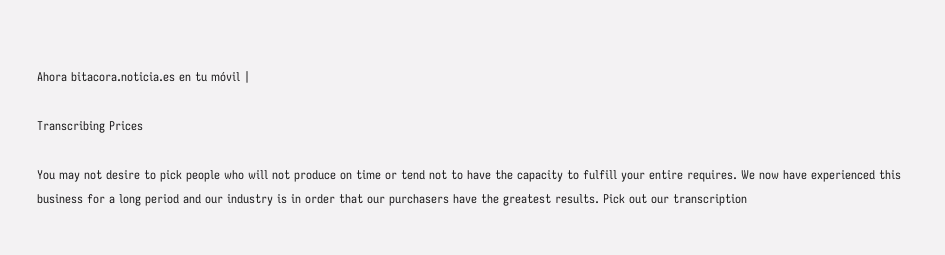Ahora bitacora.noticia.es en tu móvil |

Transcribing Prices

You may not desire to pick people who will not produce on time or tend not to have the capacity to fulfill your entire requires. We now have experienced this business for a long period and our industry is in order that our purchasers have the greatest results. Pick out our transcription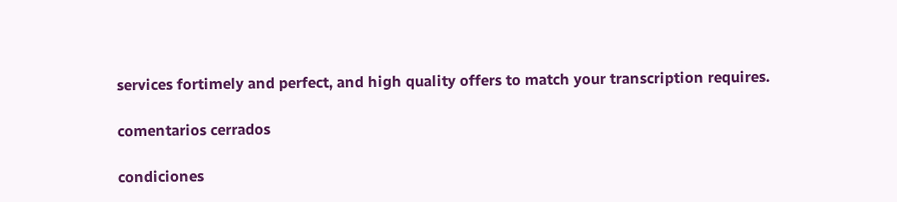services fortimely and perfect, and high quality offers to match your transcription requires.

comentarios cerrados

condiciones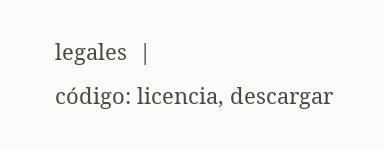legales  |
código: licencia, descargar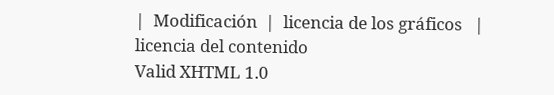|  Modificación  |  licencia de los gráficos   |  licencia del contenido
Valid XHTML 1.0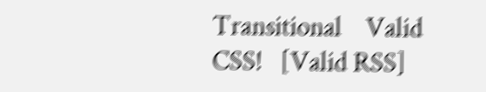Transitional    Valid CSS!   [Valid RSS]